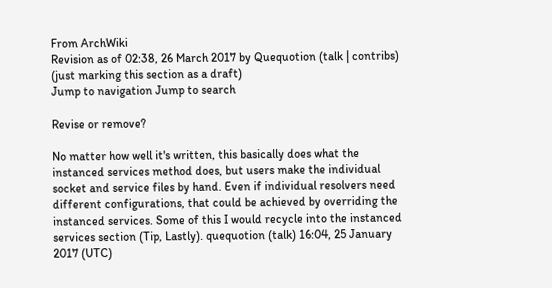From ArchWiki
Revision as of 02:38, 26 March 2017 by Quequotion (talk | contribs) (just marking this section as a draft)
Jump to navigation Jump to search

Revise or remove?

No matter how well it's written, this basically does what the instanced services method does, but users make the individual socket and service files by hand. Even if individual resolvers need different configurations, that could be achieved by overriding the instanced services. Some of this I would recycle into the instanced services section (Tip, Lastly). quequotion (talk) 16:04, 25 January 2017 (UTC)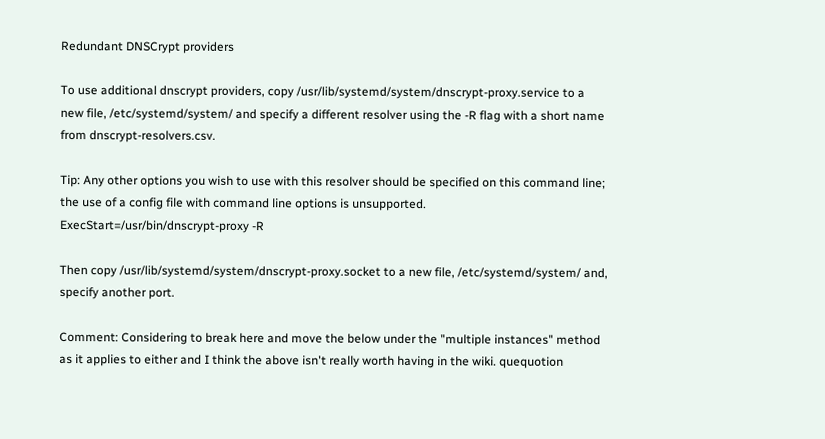Redundant DNSCrypt providers

To use additional dnscrypt providers, copy /usr/lib/systemd/system/dnscrypt-proxy.service to a new file, /etc/systemd/system/ and specify a different resolver using the -R flag with a short name from dnscrypt-resolvers.csv.

Tip: Any other options you wish to use with this resolver should be specified on this command line; the use of a config file with command line options is unsupported.
ExecStart=/usr/bin/dnscrypt-proxy -R

Then copy /usr/lib/systemd/system/dnscrypt-proxy.socket to a new file, /etc/systemd/system/ and, specify another port.

Comment: Considering to break here and move the below under the "multiple instances" method as it applies to either and I think the above isn't really worth having in the wiki. quequotion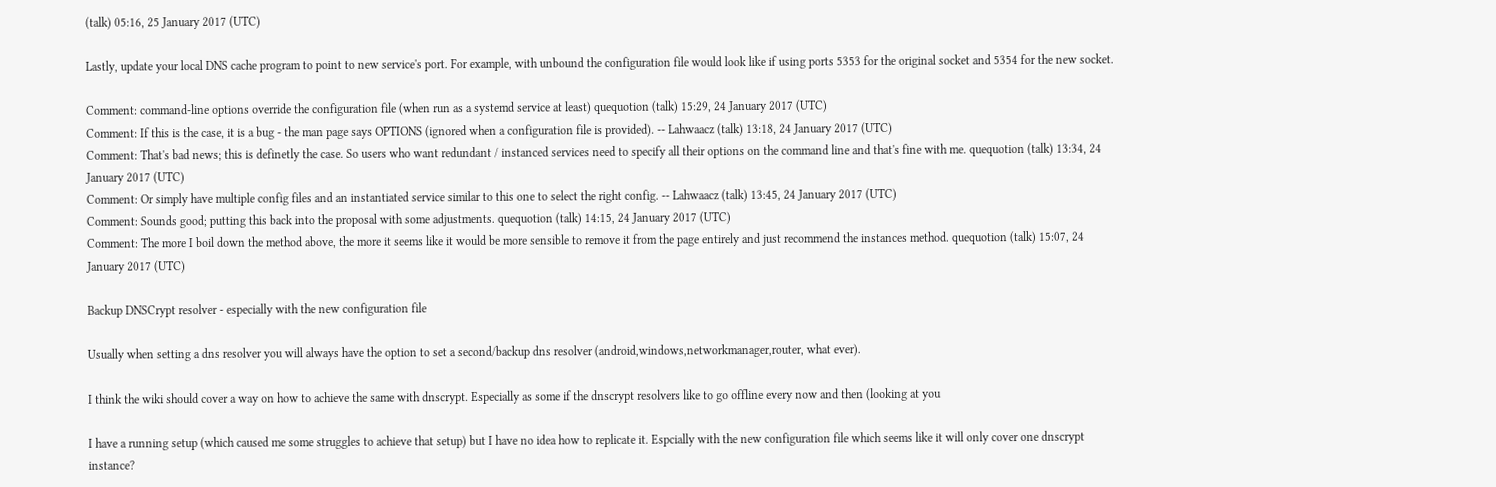(talk) 05:16, 25 January 2017 (UTC)

Lastly, update your local DNS cache program to point to new service's port. For example, with unbound the configuration file would look like if using ports 5353 for the original socket and 5354 for the new socket.

Comment: command-line options override the configuration file (when run as a systemd service at least) quequotion (talk) 15:29, 24 January 2017 (UTC)
Comment: If this is the case, it is a bug - the man page says OPTIONS (ignored when a configuration file is provided). -- Lahwaacz (talk) 13:18, 24 January 2017 (UTC)
Comment: That's bad news; this is definetly the case. So users who want redundant / instanced services need to specify all their options on the command line and that's fine with me. quequotion (talk) 13:34, 24 January 2017 (UTC)
Comment: Or simply have multiple config files and an instantiated service similar to this one to select the right config. -- Lahwaacz (talk) 13:45, 24 January 2017 (UTC)
Comment: Sounds good; putting this back into the proposal with some adjustments. quequotion (talk) 14:15, 24 January 2017 (UTC)
Comment: The more I boil down the method above, the more it seems like it would be more sensible to remove it from the page entirely and just recommend the instances method. quequotion (talk) 15:07, 24 January 2017 (UTC)

Backup DNSCrypt resolver - especially with the new configuration file

Usually when setting a dns resolver you will always have the option to set a second/backup dns resolver (android,windows,networkmanager,router, what ever).

I think the wiki should cover a way on how to achieve the same with dnscrypt. Especially as some if the dnscrypt resolvers like to go offline every now and then (looking at you

I have a running setup (which caused me some struggles to achieve that setup) but I have no idea how to replicate it. Espcially with the new configuration file which seems like it will only cover one dnscrypt instance?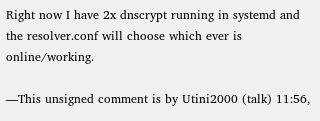Right now I have 2x dnscrypt running in systemd and the resolver.conf will choose which ever is online/working.

—This unsigned comment is by Utini2000 (talk) 11:56,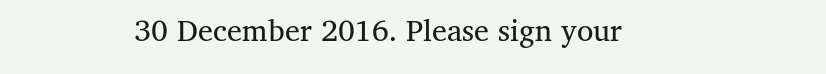30 December 2016. Please sign your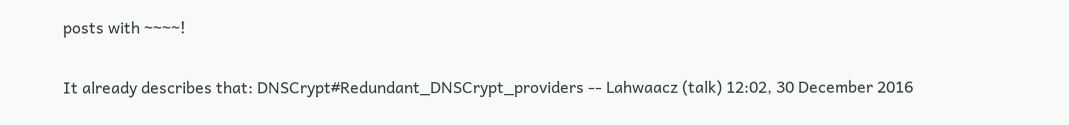posts with ~~~~!

It already describes that: DNSCrypt#Redundant_DNSCrypt_providers -- Lahwaacz (talk) 12:02, 30 December 2016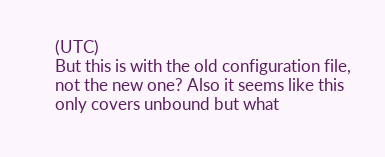(UTC)
But this is with the old configuration file, not the new one? Also it seems like this only covers unbound but what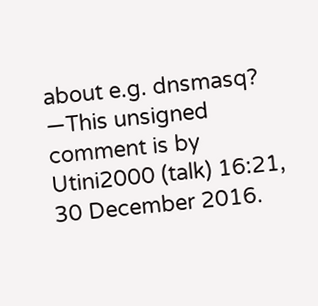about e.g. dnsmasq? —This unsigned comment is by Utini2000 (talk) 16:21, 30 December 2016.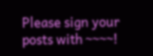Please sign your posts with ~~~~!